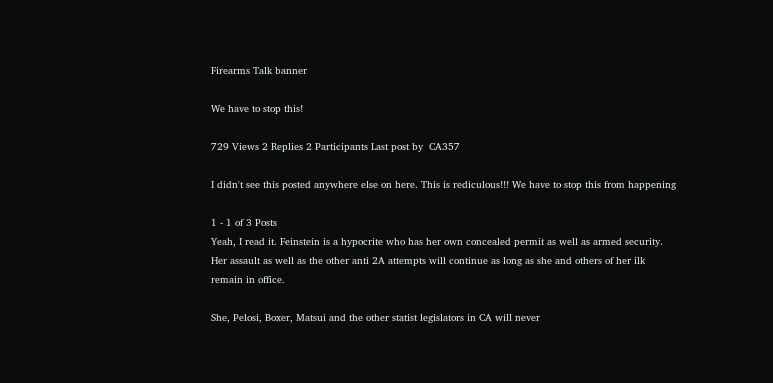Firearms Talk banner

We have to stop this!

729 Views 2 Replies 2 Participants Last post by  CA357

I didn't see this posted anywhere else on here. This is rediculous!!! We have to stop this from happening

1 - 1 of 3 Posts
Yeah, I read it. Feinstein is a hypocrite who has her own concealed permit as well as armed security. Her assault as well as the other anti 2A attempts will continue as long as she and others of her ilk remain in office.

She, Pelosi, Boxer, Matsui and the other statist legislators in CA will never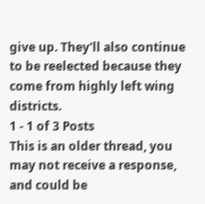give up. They'll also continue to be reelected because they come from highly left wing districts.
1 - 1 of 3 Posts
This is an older thread, you may not receive a response, and could be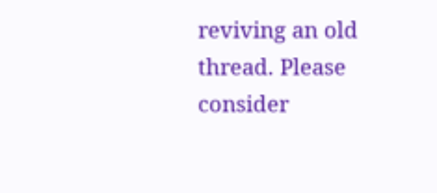reviving an old thread. Please consider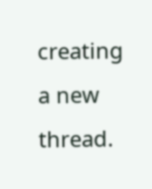creating a new thread.